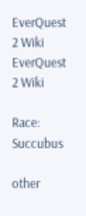EverQuest 2 Wiki
EverQuest 2 Wiki

Race: Succubus

other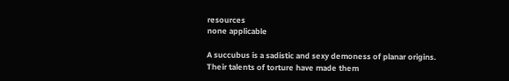resources
none applicable

A succubus is a sadistic and sexy demoness of planar origins. Their talents of torture have made them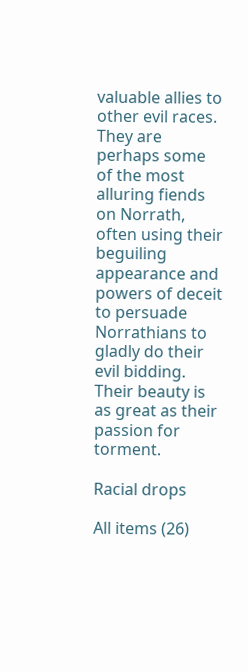valuable allies to other evil races. They are perhaps some of the most alluring fiends on Norrath, often using their beguiling appearance and powers of deceit to persuade Norrathians to gladly do their evil bidding. Their beauty is as great as their passion for torment.

Racial drops

All items (26)